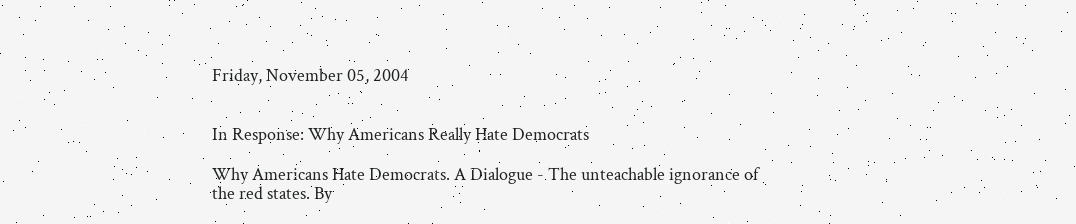Friday, November 05, 2004


In Response: Why Americans Really Hate Democrats

Why Americans Hate Democrats. A Dialogue - The unteachable ignorance of the red states. By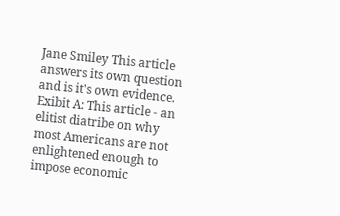Jane Smiley This article answers its own question and is it's own evidence. Exibit A: This article - an elitist diatribe on why most Americans are not enlightened enough to impose economic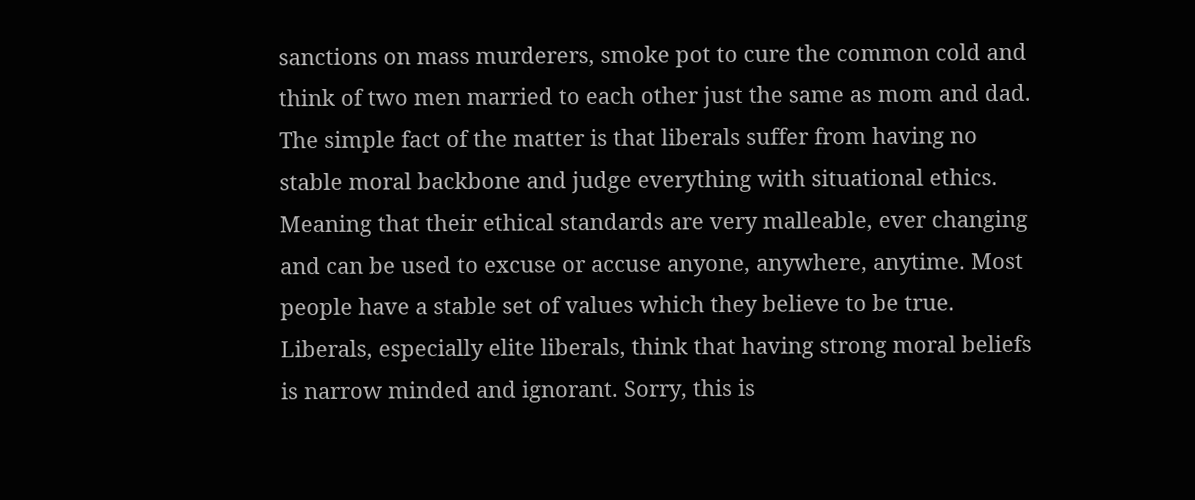sanctions on mass murderers, smoke pot to cure the common cold and think of two men married to each other just the same as mom and dad. The simple fact of the matter is that liberals suffer from having no stable moral backbone and judge everything with situational ethics. Meaning that their ethical standards are very malleable, ever changing and can be used to excuse or accuse anyone, anywhere, anytime. Most people have a stable set of values which they believe to be true. Liberals, especially elite liberals, think that having strong moral beliefs is narrow minded and ignorant. Sorry, this is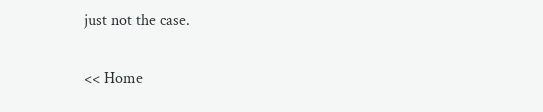just not the case.

<< Home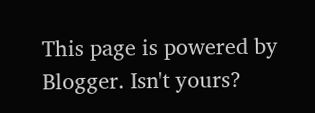This page is powered by Blogger. Isn't yours?